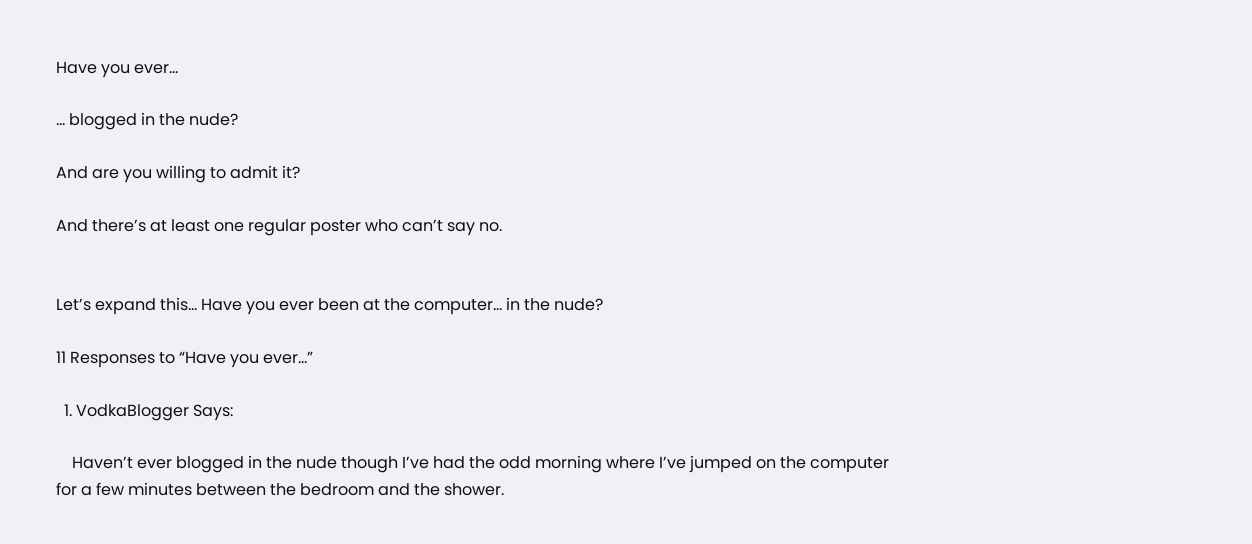Have you ever…

… blogged in the nude?

And are you willing to admit it?

And there’s at least one regular poster who can’t say no.


Let’s expand this… Have you ever been at the computer… in the nude?

11 Responses to “Have you ever…”

  1. VodkaBlogger Says:

    Haven’t ever blogged in the nude though I’ve had the odd morning where I’ve jumped on the computer for a few minutes between the bedroom and the shower.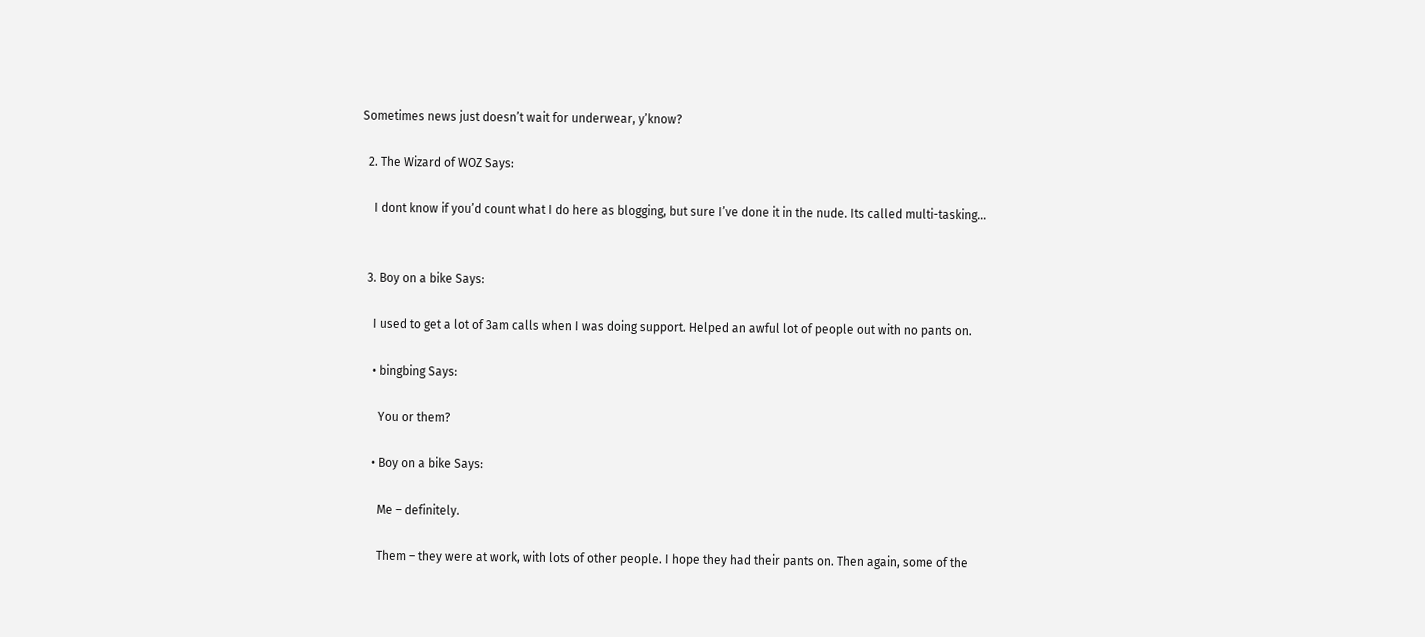Sometimes news just doesn’t wait for underwear, y’know?

  2. The Wizard of WOZ Says:

    I dont know if you’d count what I do here as blogging, but sure I’ve done it in the nude. Its called multi-tasking…


  3. Boy on a bike Says:

    I used to get a lot of 3am calls when I was doing support. Helped an awful lot of people out with no pants on.

    • bingbing Says:

      You or them?

    • Boy on a bike Says:

      Me – definitely.

      Them – they were at work, with lots of other people. I hope they had their pants on. Then again, some of the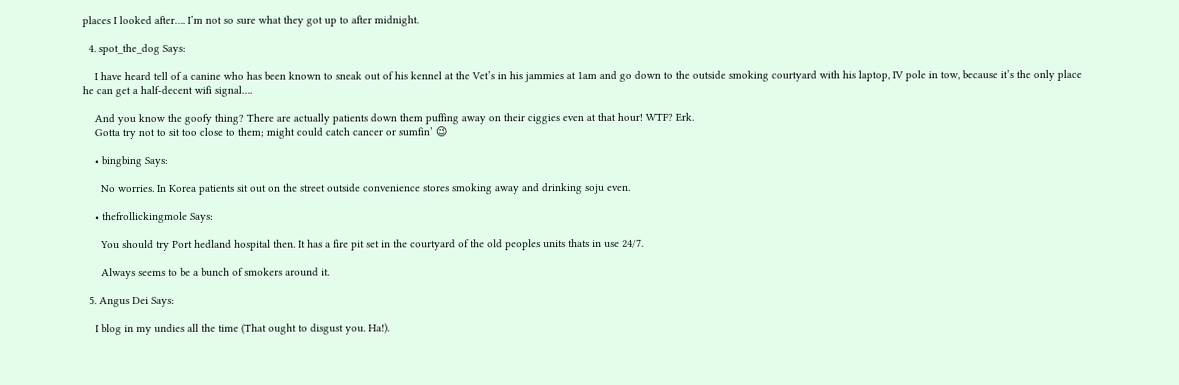places I looked after…. I’m not so sure what they got up to after midnight.

  4. spot_the_dog Says:

    I have heard tell of a canine who has been known to sneak out of his kennel at the Vet’s in his jammies at 1am and go down to the outside smoking courtyard with his laptop, IV pole in tow, because it’s the only place he can get a half-decent wifi signal….

    And you know the goofy thing? There are actually patients down them puffing away on their ciggies even at that hour! WTF? Erk.
    Gotta try not to sit too close to them; might could catch cancer or sumfin’ 😉

    • bingbing Says:

      No worries. In Korea patients sit out on the street outside convenience stores smoking away and drinking soju even.

    • thefrollickingmole Says:

      You should try Port hedland hospital then. It has a fire pit set in the courtyard of the old peoples units thats in use 24/7.

      Always seems to be a bunch of smokers around it.

  5. Angus Dei Says:

    I blog in my undies all the time (That ought to disgust you. Ha!).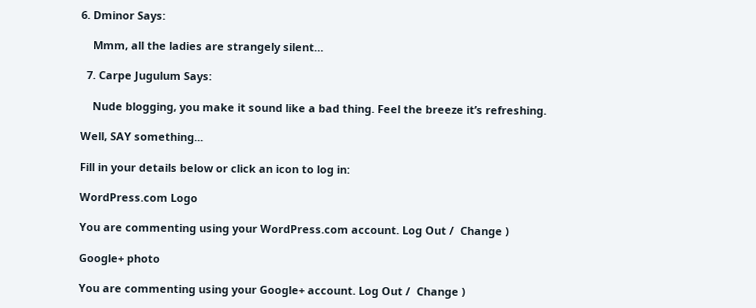6. Dminor Says:

    Mmm, all the ladies are strangely silent…

  7. Carpe Jugulum Says:

    Nude blogging, you make it sound like a bad thing. Feel the breeze it’s refreshing.

Well, SAY something...

Fill in your details below or click an icon to log in:

WordPress.com Logo

You are commenting using your WordPress.com account. Log Out /  Change )

Google+ photo

You are commenting using your Google+ account. Log Out /  Change )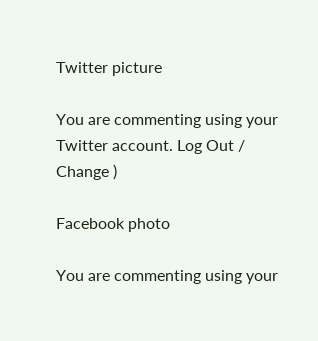Twitter picture

You are commenting using your Twitter account. Log Out /  Change )

Facebook photo

You are commenting using your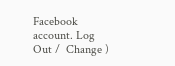Facebook account. Log Out /  Change )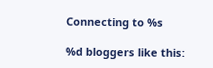Connecting to %s

%d bloggers like this: